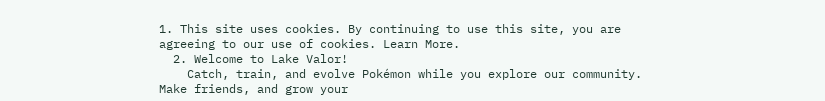1. This site uses cookies. By continuing to use this site, you are agreeing to our use of cookies. Learn More.
  2. Welcome to Lake Valor!
    Catch, train, and evolve Pokémon while you explore our community. Make friends, and grow your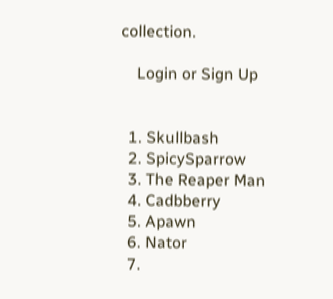collection.

    Login or Sign Up


  1. Skullbash
  2. SpicySparrow
  3. The Reaper Man
  4. Cadbberry
  5. Apawn
  6. Nator
  7.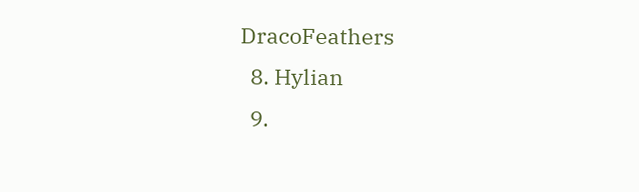DracoFeathers
  8. Hylian
  9.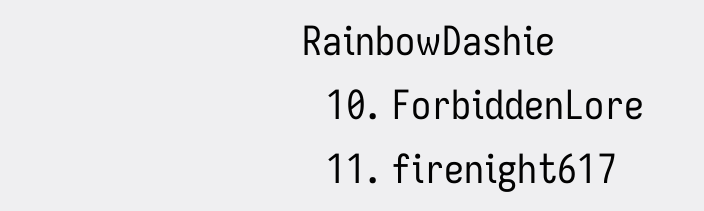RainbowDashie
  10. ForbiddenLore
  11. firenight617